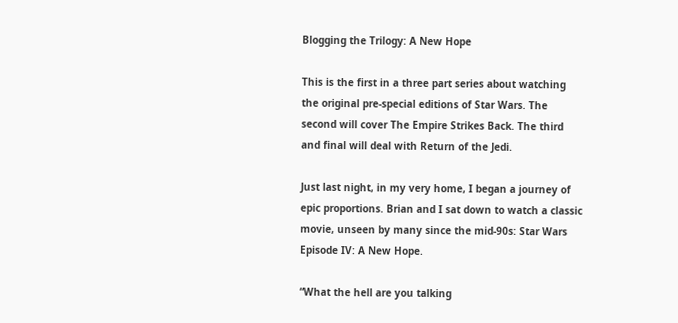Blogging the Trilogy: A New Hope

This is the first in a three part series about watching the original pre-special editions of Star Wars. The second will cover The Empire Strikes Back. The third and final will deal with Return of the Jedi.

Just last night, in my very home, I began a journey of epic proportions. Brian and I sat down to watch a classic movie, unseen by many since the mid-90s: Star Wars Episode IV: A New Hope.

“What the hell are you talking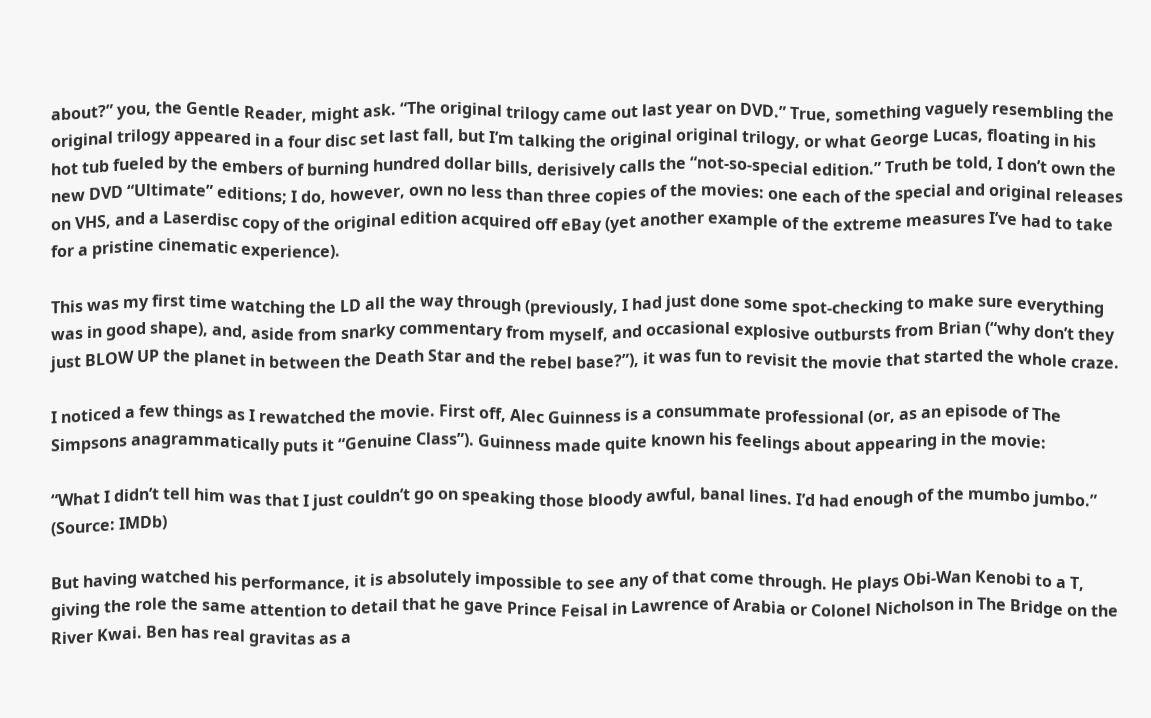about?” you, the Gentle Reader, might ask. “The original trilogy came out last year on DVD.” True, something vaguely resembling the original trilogy appeared in a four disc set last fall, but I’m talking the original original trilogy, or what George Lucas, floating in his hot tub fueled by the embers of burning hundred dollar bills, derisively calls the “not-so-special edition.” Truth be told, I don’t own the new DVD “Ultimate” editions; I do, however, own no less than three copies of the movies: one each of the special and original releases on VHS, and a Laserdisc copy of the original edition acquired off eBay (yet another example of the extreme measures I’ve had to take for a pristine cinematic experience).

This was my first time watching the LD all the way through (previously, I had just done some spot-checking to make sure everything was in good shape), and, aside from snarky commentary from myself, and occasional explosive outbursts from Brian (“why don’t they just BLOW UP the planet in between the Death Star and the rebel base?”), it was fun to revisit the movie that started the whole craze.

I noticed a few things as I rewatched the movie. First off, Alec Guinness is a consummate professional (or, as an episode of The Simpsons anagrammatically puts it “Genuine Class”). Guinness made quite known his feelings about appearing in the movie:

“What I didn’t tell him was that I just couldn’t go on speaking those bloody awful, banal lines. I’d had enough of the mumbo jumbo.” (Source: IMDb)

But having watched his performance, it is absolutely impossible to see any of that come through. He plays Obi-Wan Kenobi to a T, giving the role the same attention to detail that he gave Prince Feisal in Lawrence of Arabia or Colonel Nicholson in The Bridge on the River Kwai. Ben has real gravitas as a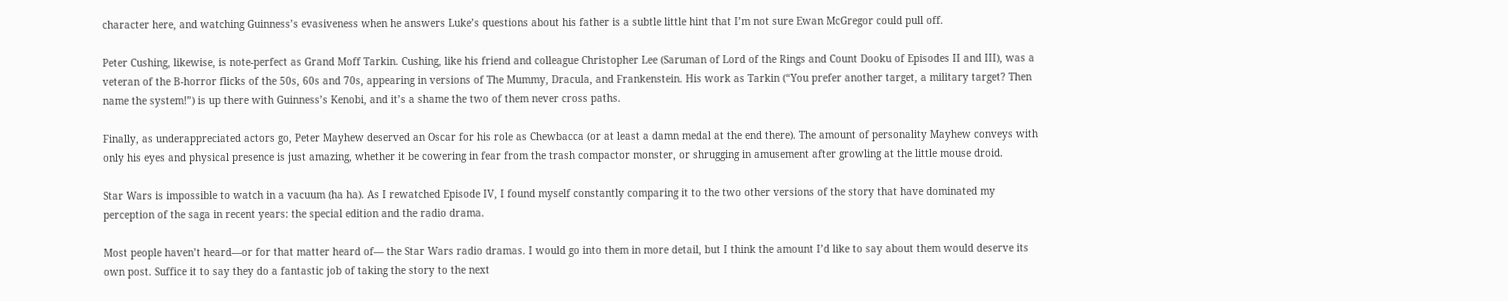character here, and watching Guinness’s evasiveness when he answers Luke’s questions about his father is a subtle little hint that I’m not sure Ewan McGregor could pull off.

Peter Cushing, likewise, is note-perfect as Grand Moff Tarkin. Cushing, like his friend and colleague Christopher Lee (Saruman of Lord of the Rings and Count Dooku of Episodes II and III), was a veteran of the B-horror flicks of the 50s, 60s and 70s, appearing in versions of The Mummy, Dracula, and Frankenstein. His work as Tarkin (“You prefer another target, a military target? Then name the system!”) is up there with Guinness’s Kenobi, and it’s a shame the two of them never cross paths.

Finally, as underappreciated actors go, Peter Mayhew deserved an Oscar for his role as Chewbacca (or at least a damn medal at the end there). The amount of personality Mayhew conveys with only his eyes and physical presence is just amazing, whether it be cowering in fear from the trash compactor monster, or shrugging in amusement after growling at the little mouse droid.

Star Wars is impossible to watch in a vacuum (ha ha). As I rewatched Episode IV, I found myself constantly comparing it to the two other versions of the story that have dominated my perception of the saga in recent years: the special edition and the radio drama.

Most people haven’t heard—or for that matter heard of— the Star Wars radio dramas. I would go into them in more detail, but I think the amount I’d like to say about them would deserve its own post. Suffice it to say they do a fantastic job of taking the story to the next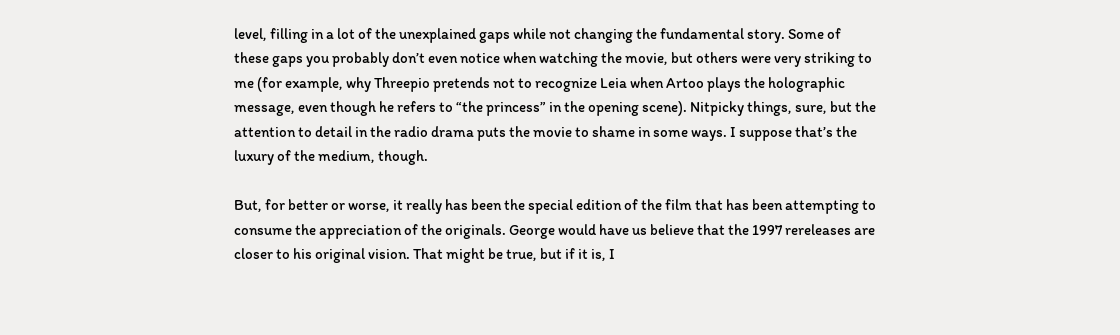level, filling in a lot of the unexplained gaps while not changing the fundamental story. Some of these gaps you probably don’t even notice when watching the movie, but others were very striking to me (for example, why Threepio pretends not to recognize Leia when Artoo plays the holographic message, even though he refers to “the princess” in the opening scene). Nitpicky things, sure, but the attention to detail in the radio drama puts the movie to shame in some ways. I suppose that’s the luxury of the medium, though.

But, for better or worse, it really has been the special edition of the film that has been attempting to consume the appreciation of the originals. George would have us believe that the 1997 rereleases are closer to his original vision. That might be true, but if it is, I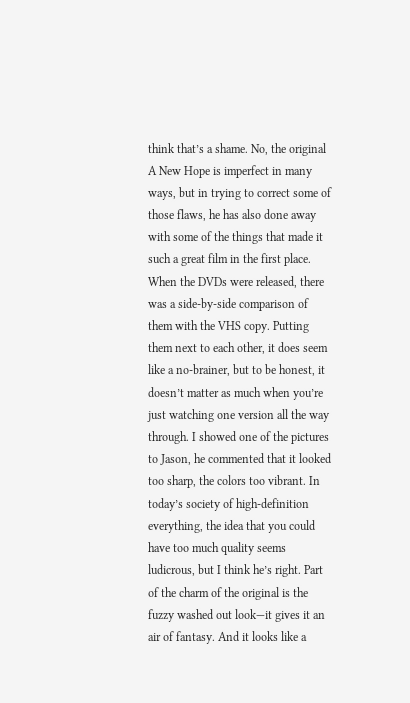think that’s a shame. No, the original A New Hope is imperfect in many ways, but in trying to correct some of those flaws, he has also done away with some of the things that made it such a great film in the first place. When the DVDs were released, there was a side-by-side comparison of them with the VHS copy. Putting them next to each other, it does seem like a no-brainer, but to be honest, it doesn’t matter as much when you’re just watching one version all the way through. I showed one of the pictures to Jason, he commented that it looked too sharp, the colors too vibrant. In today’s society of high-definition everything, the idea that you could have too much quality seems ludicrous, but I think he’s right. Part of the charm of the original is the fuzzy washed out look—it gives it an air of fantasy. And it looks like a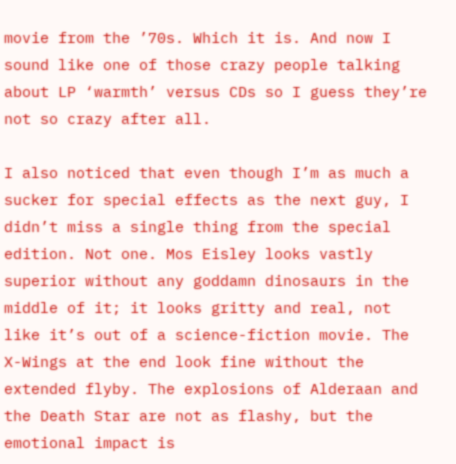movie from the ’70s. Which it is. And now I sound like one of those crazy people talking about LP ‘warmth’ versus CDs so I guess they’re not so crazy after all.

I also noticed that even though I’m as much a sucker for special effects as the next guy, I didn’t miss a single thing from the special edition. Not one. Mos Eisley looks vastly superior without any goddamn dinosaurs in the middle of it; it looks gritty and real, not like it’s out of a science-fiction movie. The X-Wings at the end look fine without the extended flyby. The explosions of Alderaan and the Death Star are not as flashy, but the emotional impact is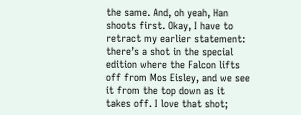the same. And, oh yeah, Han shoots first. Okay, I have to retract my earlier statement: there’s a shot in the special edition where the Falcon lifts off from Mos Eisley, and we see it from the top down as it takes off. I love that shot;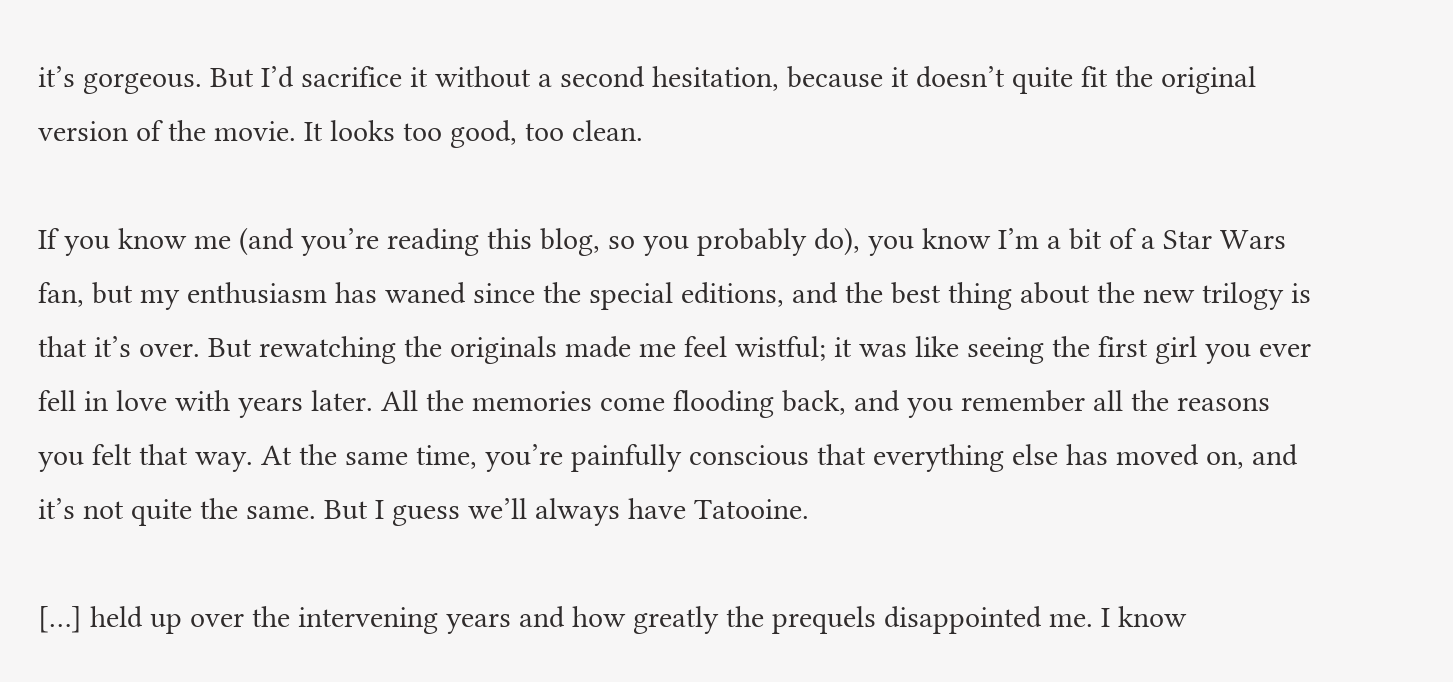it’s gorgeous. But I’d sacrifice it without a second hesitation, because it doesn’t quite fit the original version of the movie. It looks too good, too clean.

If you know me (and you’re reading this blog, so you probably do), you know I’m a bit of a Star Wars fan, but my enthusiasm has waned since the special editions, and the best thing about the new trilogy is that it’s over. But rewatching the originals made me feel wistful; it was like seeing the first girl you ever fell in love with years later. All the memories come flooding back, and you remember all the reasons you felt that way. At the same time, you’re painfully conscious that everything else has moved on, and it’s not quite the same. But I guess we’ll always have Tatooine.

[…] held up over the intervening years and how greatly the prequels disappointed me. I know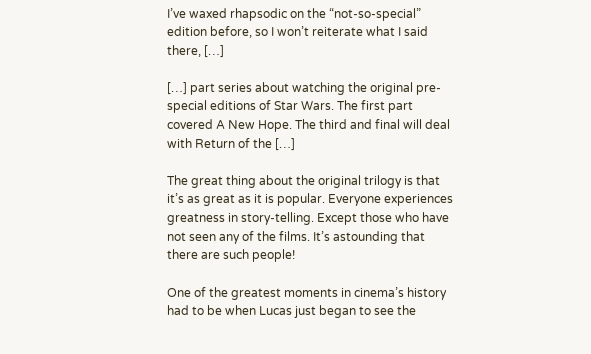I’ve waxed rhapsodic on the “not-so-special” edition before, so I won’t reiterate what I said there, […]

[…] part series about watching the original pre-special editions of Star Wars. The first part covered A New Hope. The third and final will deal with Return of the […]

The great thing about the original trilogy is that it’s as great as it is popular. Everyone experiences greatness in story-telling. Except those who have not seen any of the films. It’s astounding that there are such people!

One of the greatest moments in cinema’s history had to be when Lucas just began to see the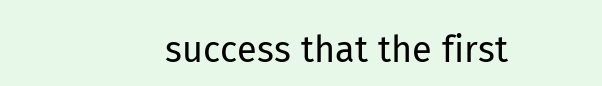success that the first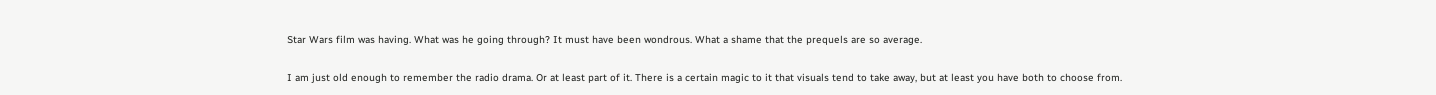Star Wars film was having. What was he going through? It must have been wondrous. What a shame that the prequels are so average.

I am just old enough to remember the radio drama. Or at least part of it. There is a certain magic to it that visuals tend to take away, but at least you have both to choose from.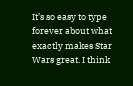It’s so easy to type forever about what exactly makes Star Wars great. I think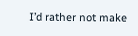I’d rather not make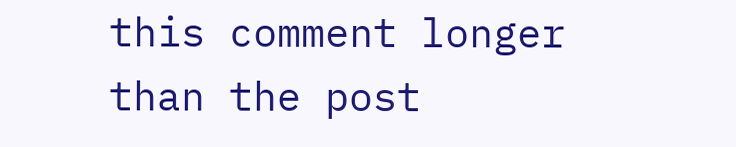this comment longer than the post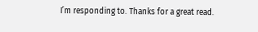I’m responding to. Thanks for a great read.